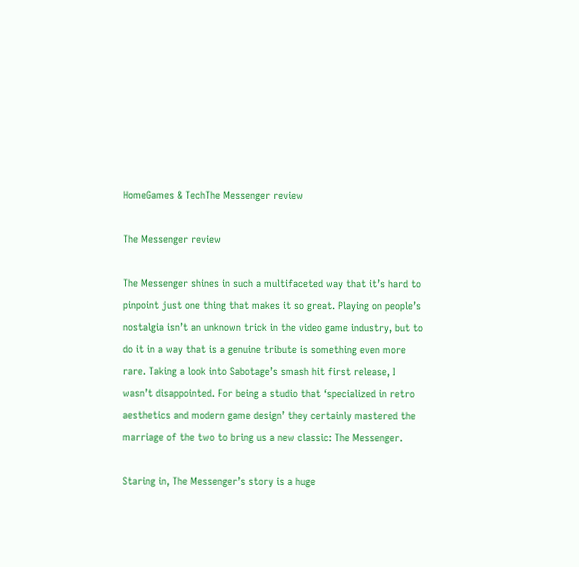HomeGames & TechThe Messenger review

The Messenger review

The Messenger shines in such a multifaceted way that it’s hard to pinpoint just one thing that makes it so great. Playing on people’s nostalgia isn’t an unknown trick in the video game industry, but to do it in a way that is a genuine tribute is something even more rare. Taking a look into Sabotage’s smash hit first release, I wasn’t disappointed. For being a studio that ‘specialized in retro aesthetics and modern game design’ they certainly mastered the marriage of the two to bring us a new classic: The Messenger.

Staring in, The Messenger’s story is a huge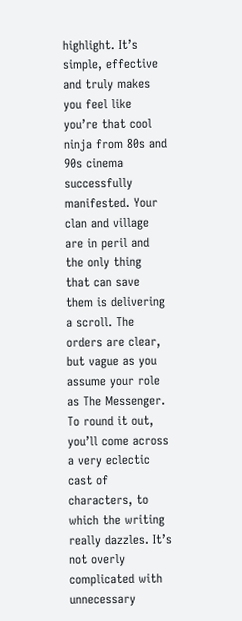highlight. It’s simple, effective and truly makes you feel like you’re that cool ninja from 80s and 90s cinema successfully manifested. Your clan and village are in peril and the only thing that can save them is delivering a scroll. The orders are clear, but vague as you assume your role as The Messenger. To round it out, you’ll come across a very eclectic cast of characters, to which the writing really dazzles. It’s not overly complicated with unnecessary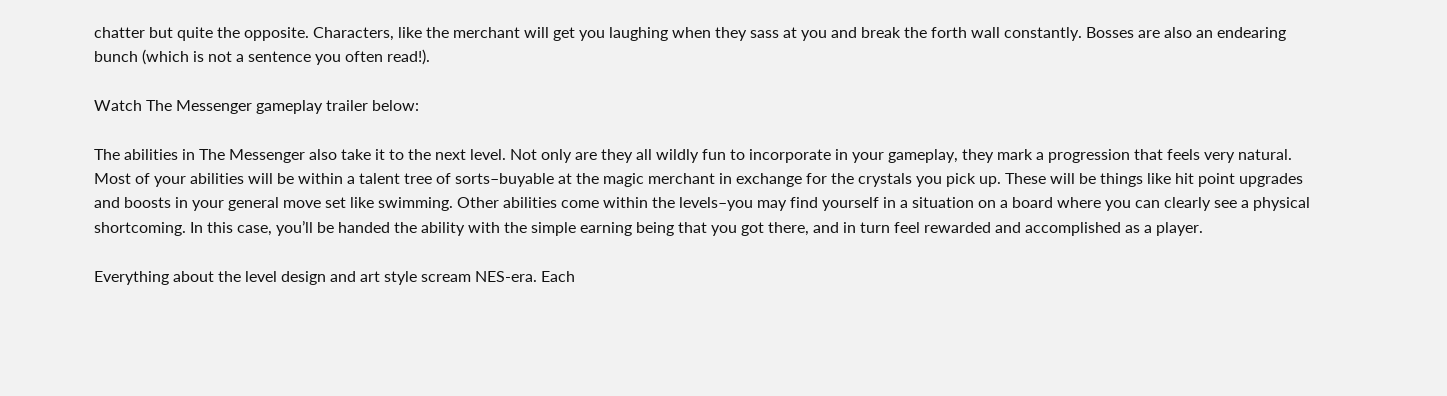chatter but quite the opposite. Characters, like the merchant will get you laughing when they sass at you and break the forth wall constantly. Bosses are also an endearing bunch (which is not a sentence you often read!).

Watch The Messenger gameplay trailer below:

The abilities in The Messenger also take it to the next level. Not only are they all wildly fun to incorporate in your gameplay, they mark a progression that feels very natural. Most of your abilities will be within a talent tree of sorts–buyable at the magic merchant in exchange for the crystals you pick up. These will be things like hit point upgrades and boosts in your general move set like swimming. Other abilities come within the levels–you may find yourself in a situation on a board where you can clearly see a physical shortcoming. In this case, you’ll be handed the ability with the simple earning being that you got there, and in turn feel rewarded and accomplished as a player.

Everything about the level design and art style scream NES-era. Each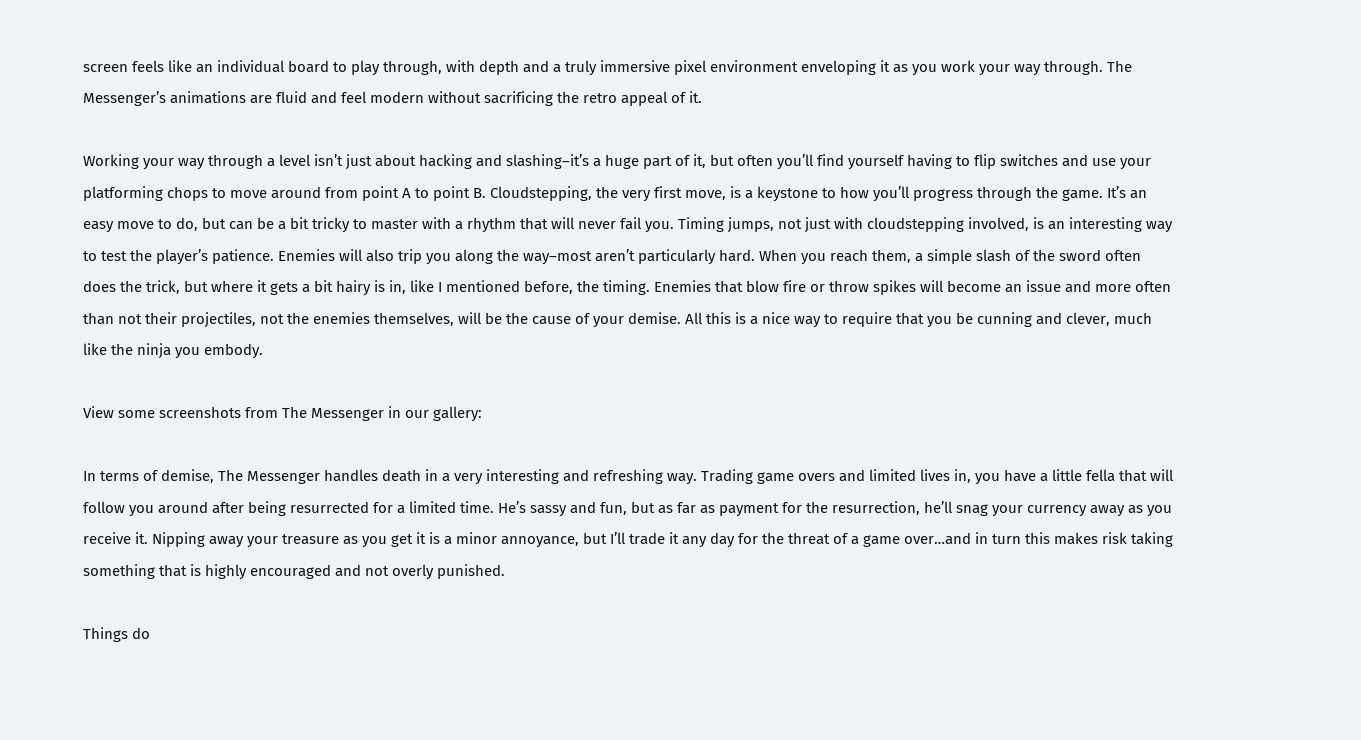screen feels like an individual board to play through, with depth and a truly immersive pixel environment enveloping it as you work your way through. The Messenger’s animations are fluid and feel modern without sacrificing the retro appeal of it.

Working your way through a level isn’t just about hacking and slashing–it’s a huge part of it, but often you’ll find yourself having to flip switches and use your platforming chops to move around from point A to point B. Cloudstepping, the very first move, is a keystone to how you’ll progress through the game. It’s an easy move to do, but can be a bit tricky to master with a rhythm that will never fail you. Timing jumps, not just with cloudstepping involved, is an interesting way to test the player’s patience. Enemies will also trip you along the way–most aren’t particularly hard. When you reach them, a simple slash of the sword often does the trick, but where it gets a bit hairy is in, like I mentioned before, the timing. Enemies that blow fire or throw spikes will become an issue and more often than not their projectiles, not the enemies themselves, will be the cause of your demise. All this is a nice way to require that you be cunning and clever, much like the ninja you embody.

View some screenshots from The Messenger in our gallery:

In terms of demise, The Messenger handles death in a very interesting and refreshing way. Trading game overs and limited lives in, you have a little fella that will follow you around after being resurrected for a limited time. He’s sassy and fun, but as far as payment for the resurrection, he’ll snag your currency away as you receive it. Nipping away your treasure as you get it is a minor annoyance, but I’ll trade it any day for the threat of a game over…and in turn this makes risk taking something that is highly encouraged and not overly punished.

Things do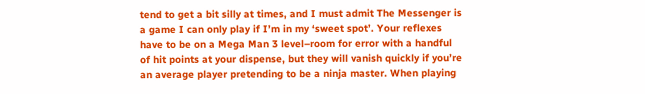tend to get a bit silly at times, and I must admit The Messenger is a game I can only play if I’m in my ‘sweet spot’. Your reflexes have to be on a Mega Man 3 level–room for error with a handful of hit points at your dispense, but they will vanish quickly if you’re an average player pretending to be a ninja master. When playing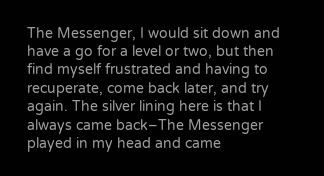The Messenger, I would sit down and have a go for a level or two, but then find myself frustrated and having to recuperate, come back later, and try again. The silver lining here is that I always came back–The Messenger played in my head and came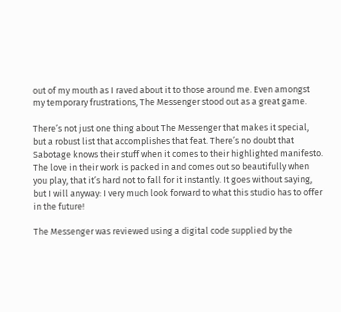out of my mouth as I raved about it to those around me. Even amongst my temporary frustrations, The Messenger stood out as a great game.

There’s not just one thing about The Messenger that makes it special, but a robust list that accomplishes that feat. There’s no doubt that Sabotage knows their stuff when it comes to their highlighted manifesto. The love in their work is packed in and comes out so beautifully when you play, that it’s hard not to fall for it instantly. It goes without saying, but I will anyway: I very much look forward to what this studio has to offer in the future!

The Messenger was reviewed using a digital code supplied by the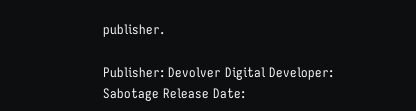publisher.

Publisher: Devolver Digital Developer: Sabotage Release Date: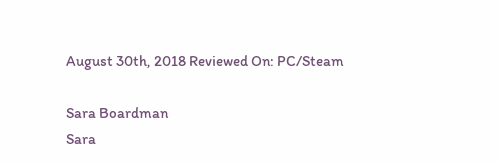August 30th, 2018 Reviewed On: PC/Steam

Sara Boardman
Sara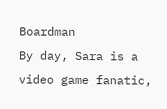Boardman
By day, Sara is a video game fanatic,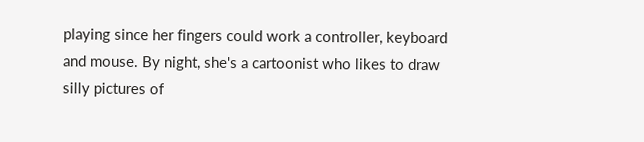playing since her fingers could work a controller, keyboard and mouse. By night, she's a cartoonist who likes to draw silly pictures of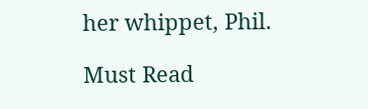her whippet, Phil.

Must Read